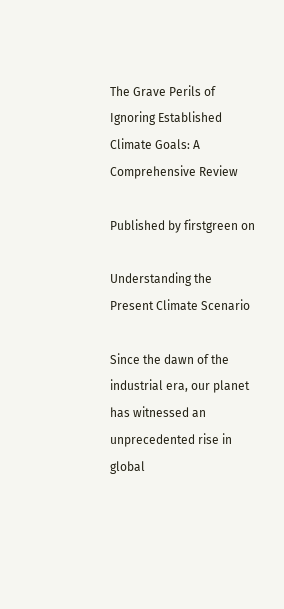The Grave Perils of Ignoring Established Climate Goals: A Comprehensive Review

Published by firstgreen on

Understanding the Present Climate Scenario

Since the dawn of the industrial era, our planet has witnessed an unprecedented rise in global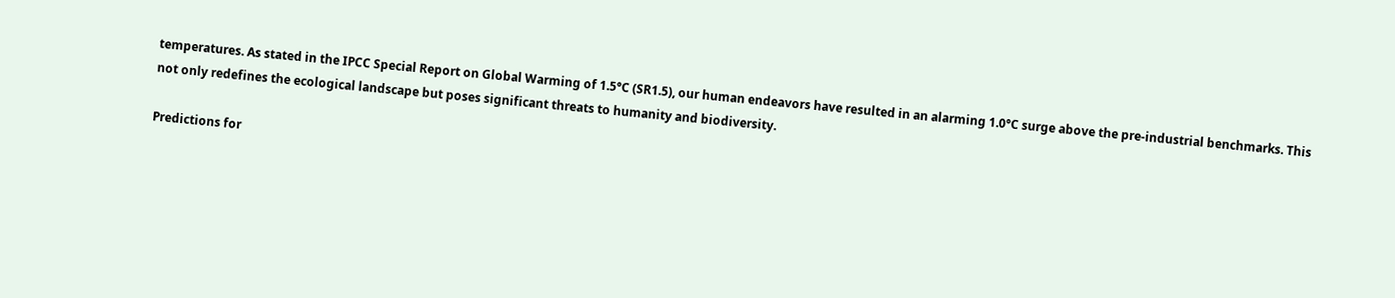temperatures. As stated in the IPCC Special Report on Global Warming of 1.5°C (SR1.5), our human endeavors have resulted in an alarming 1.0°C surge above the pre-industrial benchmarks. This not only redefines the ecological landscape but poses significant threats to humanity and biodiversity.

Predictions for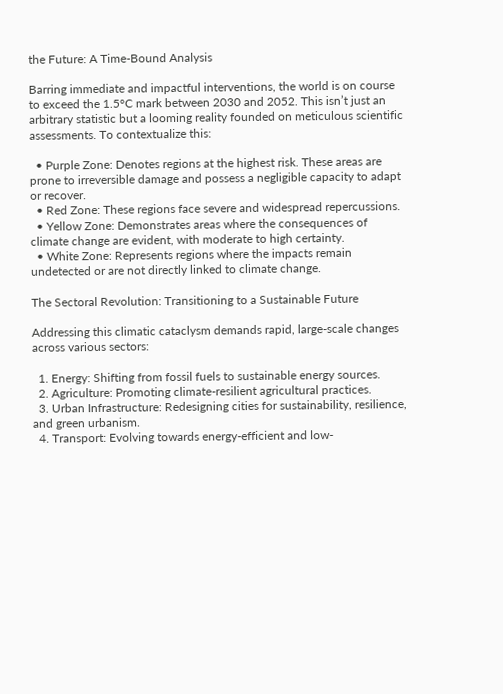the Future: A Time-Bound Analysis

Barring immediate and impactful interventions, the world is on course to exceed the 1.5°C mark between 2030 and 2052. This isn’t just an arbitrary statistic but a looming reality founded on meticulous scientific assessments. To contextualize this:

  • Purple Zone: Denotes regions at the highest risk. These areas are prone to irreversible damage and possess a negligible capacity to adapt or recover.
  • Red Zone: These regions face severe and widespread repercussions.
  • Yellow Zone: Demonstrates areas where the consequences of climate change are evident, with moderate to high certainty.
  • White Zone: Represents regions where the impacts remain undetected or are not directly linked to climate change.

The Sectoral Revolution: Transitioning to a Sustainable Future

Addressing this climatic cataclysm demands rapid, large-scale changes across various sectors:

  1. Energy: Shifting from fossil fuels to sustainable energy sources.
  2. Agriculture: Promoting climate-resilient agricultural practices.
  3. Urban Infrastructure: Redesigning cities for sustainability, resilience, and green urbanism.
  4. Transport: Evolving towards energy-efficient and low-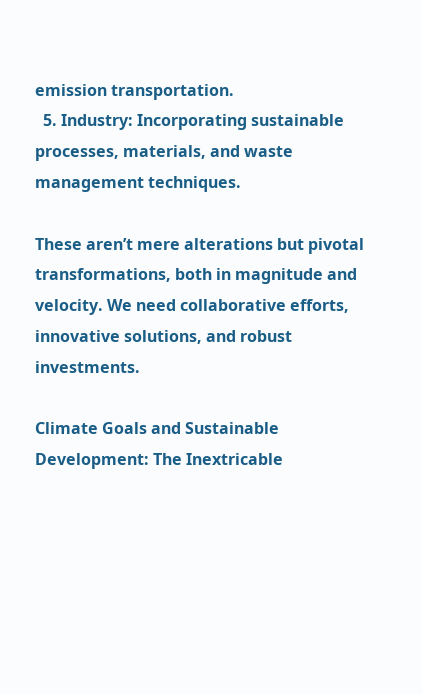emission transportation.
  5. Industry: Incorporating sustainable processes, materials, and waste management techniques.

These aren’t mere alterations but pivotal transformations, both in magnitude and velocity. We need collaborative efforts, innovative solutions, and robust investments.

Climate Goals and Sustainable Development: The Inextricable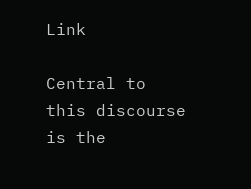Link

Central to this discourse is the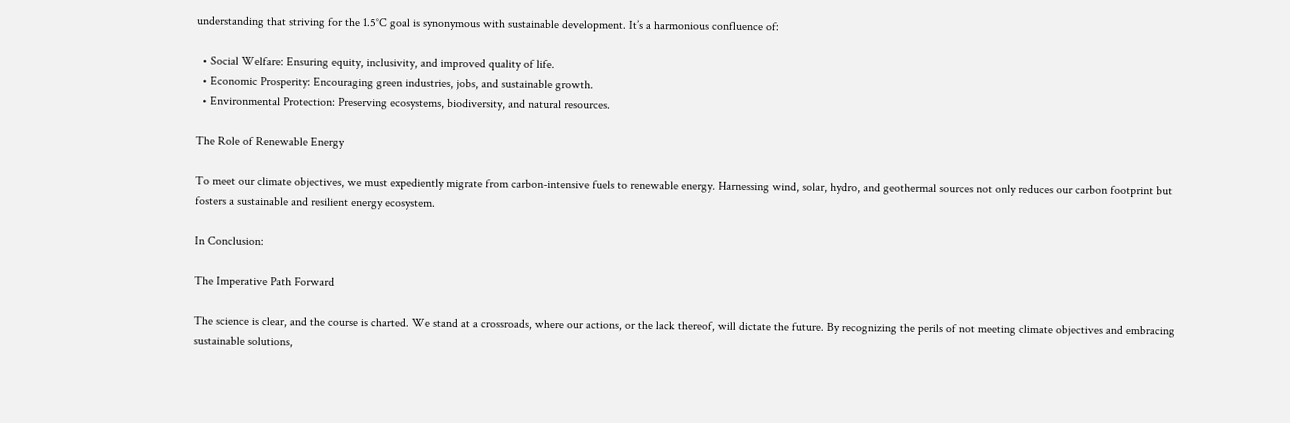understanding that striving for the 1.5°C goal is synonymous with sustainable development. It’s a harmonious confluence of:

  • Social Welfare: Ensuring equity, inclusivity, and improved quality of life.
  • Economic Prosperity: Encouraging green industries, jobs, and sustainable growth.
  • Environmental Protection: Preserving ecosystems, biodiversity, and natural resources.

The Role of Renewable Energy

To meet our climate objectives, we must expediently migrate from carbon-intensive fuels to renewable energy. Harnessing wind, solar, hydro, and geothermal sources not only reduces our carbon footprint but fosters a sustainable and resilient energy ecosystem.

In Conclusion:

The Imperative Path Forward

The science is clear, and the course is charted. We stand at a crossroads, where our actions, or the lack thereof, will dictate the future. By recognizing the perils of not meeting climate objectives and embracing sustainable solutions,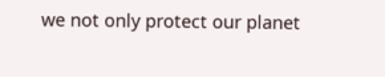we not only protect our planet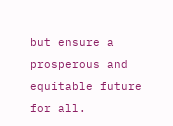but ensure a prosperous and equitable future for all.